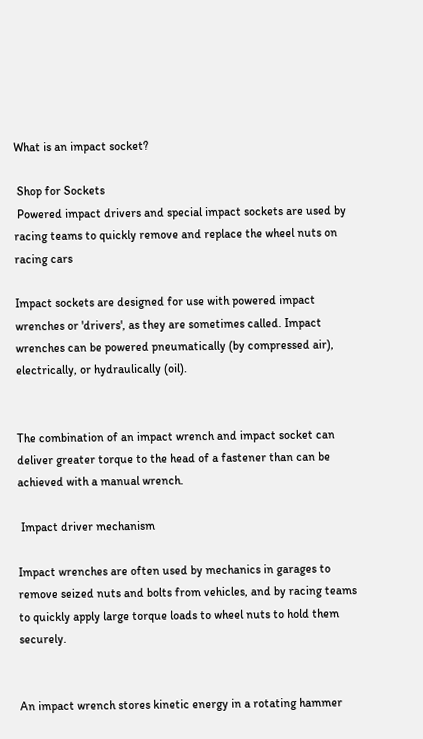What is an impact socket?

 Shop for Sockets
 Powered impact drivers and special impact sockets are used by racing teams to quickly remove and replace the wheel nuts on racing cars

Impact sockets are designed for use with powered impact wrenches or 'drivers', as they are sometimes called. Impact wrenches can be powered pneumatically (by compressed air), electrically, or hydraulically (oil).


The combination of an impact wrench and impact socket can deliver greater torque to the head of a fastener than can be achieved with a manual wrench.

 Impact driver mechanism

Impact wrenches are often used by mechanics in garages to remove seized nuts and bolts from vehicles, and by racing teams to quickly apply large torque loads to wheel nuts to hold them securely.


An impact wrench stores kinetic energy in a rotating hammer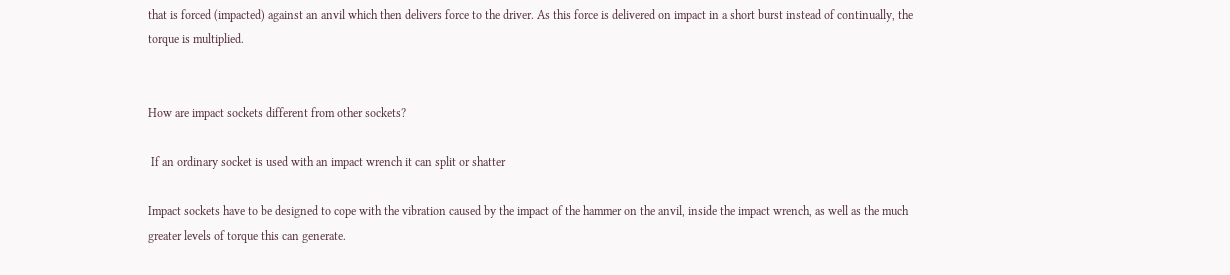that is forced (impacted) against an anvil which then delivers force to the driver. As this force is delivered on impact in a short burst instead of continually, the torque is multiplied.


How are impact sockets different from other sockets?

 If an ordinary socket is used with an impact wrench it can split or shatter

Impact sockets have to be designed to cope with the vibration caused by the impact of the hammer on the anvil, inside the impact wrench, as well as the much greater levels of torque this can generate.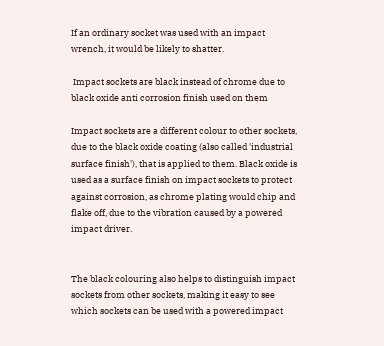If an ordinary socket was used with an impact wrench, it would be likely to shatter.

 Impact sockets are black instead of chrome due to black oxide anti corrosion finish used on them

Impact sockets are a different colour to other sockets, due to the black oxide coating (also called 'industrial surface finish'), that is applied to them. Black oxide is used as a surface finish on impact sockets to protect against corrosion, as chrome plating would chip and flake off, due to the vibration caused by a powered impact driver.


The black colouring also helps to distinguish impact sockets from other sockets, making it easy to see which sockets can be used with a powered impact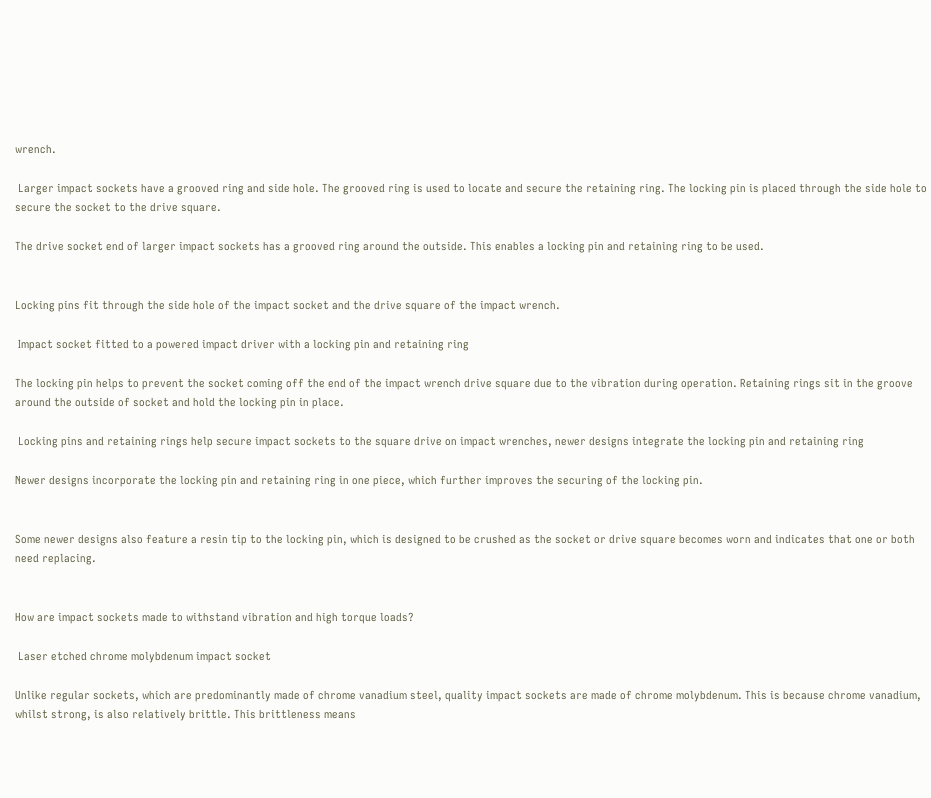wrench.

 Larger impact sockets have a grooved ring and side hole. The grooved ring is used to locate and secure the retaining ring. The locking pin is placed through the side hole to secure the socket to the drive square.

The drive socket end of larger impact sockets has a grooved ring around the outside. This enables a locking pin and retaining ring to be used.


Locking pins fit through the side hole of the impact socket and the drive square of the impact wrench.

 Impact socket fitted to a powered impact driver with a locking pin and retaining ring

The locking pin helps to prevent the socket coming off the end of the impact wrench drive square due to the vibration during operation. Retaining rings sit in the groove around the outside of socket and hold the locking pin in place.

 Locking pins and retaining rings help secure impact sockets to the square drive on impact wrenches, newer designs integrate the locking pin and retaining ring

Newer designs incorporate the locking pin and retaining ring in one piece, which further improves the securing of the locking pin.


Some newer designs also feature a resin tip to the locking pin, which is designed to be crushed as the socket or drive square becomes worn and indicates that one or both need replacing.


How are impact sockets made to withstand vibration and high torque loads?

 Laser etched chrome molybdenum impact socket

Unlike regular sockets, which are predominantly made of chrome vanadium steel, quality impact sockets are made of chrome molybdenum. This is because chrome vanadium, whilst strong, is also relatively brittle. This brittleness means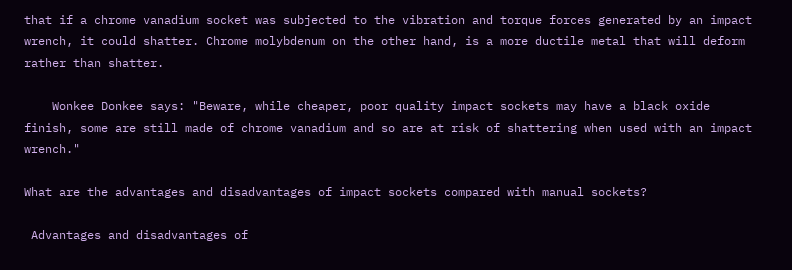that if a chrome vanadium socket was subjected to the vibration and torque forces generated by an impact wrench, it could shatter. Chrome molybdenum on the other hand, is a more ductile metal that will deform rather than shatter.

    Wonkee Donkee says: "Beware, while cheaper, poor quality impact sockets may have a black oxide finish, some are still made of chrome vanadium and so are at risk of shattering when used with an impact wrench."

What are the advantages and disadvantages of impact sockets compared with manual sockets?

 Advantages and disadvantages of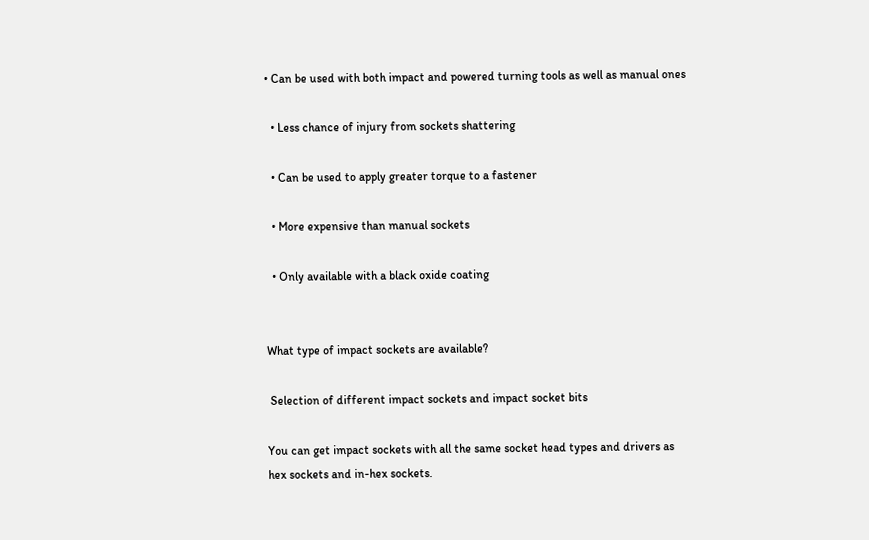• Can be used with both impact and powered turning tools as well as manual ones

  • Less chance of injury from sockets shattering

  • Can be used to apply greater torque to a fastener

  • More expensive than manual sockets

  • Only available with a black oxide coating


What type of impact sockets are available?

 Selection of different impact sockets and impact socket bits

You can get impact sockets with all the same socket head types and drivers as hex sockets and in-hex sockets.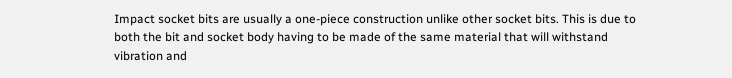Impact socket bits are usually a one-piece construction unlike other socket bits. This is due to both the bit and socket body having to be made of the same material that will withstand vibration and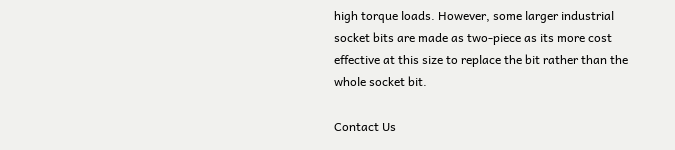high torque loads. However, some larger industrial socket bits are made as two-piece as its more cost effective at this size to replace the bit rather than the whole socket bit.

Contact Us